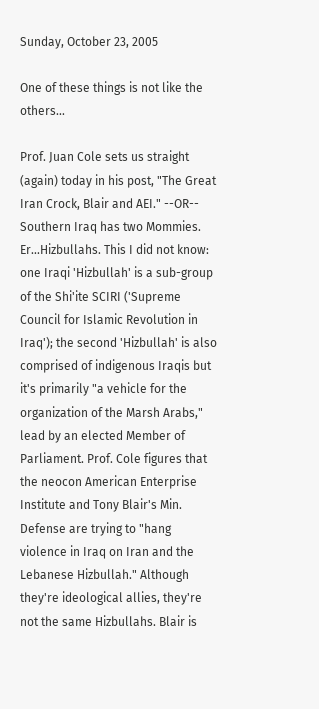Sunday, October 23, 2005

One of these things is not like the others...

Prof. Juan Cole sets us straight (again) today in his post, "The Great Iran Crock, Blair and AEI." --OR-- Southern Iraq has two Mommies. Er...Hizbullahs. This I did not know: one Iraqi 'Hizbullah' is a sub-group of the Shi'ite SCIRI ('Supreme Council for Islamic Revolution in Iraq'); the second 'Hizbullah' is also comprised of indigenous Iraqis but it's primarily "a vehicle for the organization of the Marsh Arabs," lead by an elected Member of Parliament. Prof. Cole figures that the neocon American Enterprise Institute and Tony Blair's Min. Defense are trying to "hang violence in Iraq on Iran and the Lebanese Hizbullah." Although they're ideological allies, they're not the same Hizbullahs. Blair is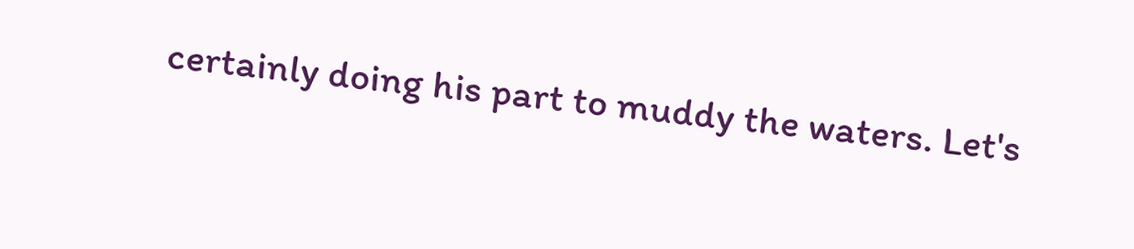certainly doing his part to muddy the waters. Let's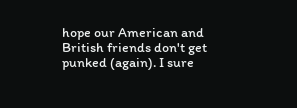hope our American and British friends don't get punked (again). I sure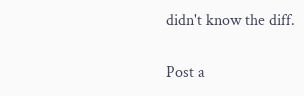didn't know the diff.


Post a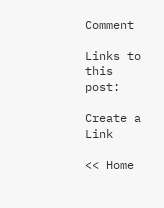Comment

Links to this post:

Create a Link

<< Home